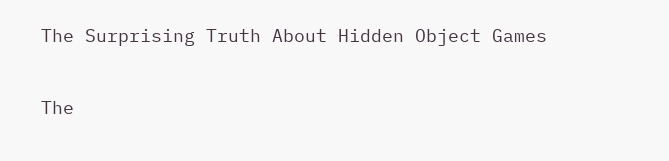The Surprising Truth About Hidden Object Games

The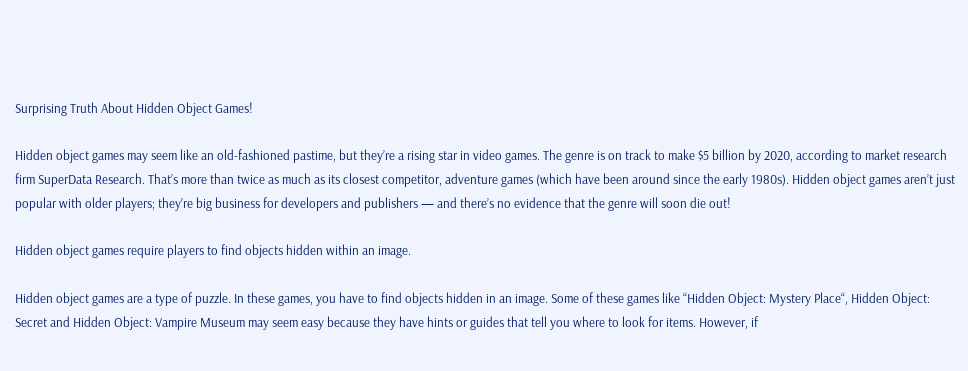Surprising Truth About Hidden Object Games!

Hidden object games may seem like an old-fashioned pastime, but they’re a rising star in video games. The genre is on track to make $5 billion by 2020, according to market research firm SuperData Research. That’s more than twice as much as its closest competitor, adventure games (which have been around since the early 1980s). Hidden object games aren’t just popular with older players; they’re big business for developers and publishers — and there’s no evidence that the genre will soon die out!

Hidden object games require players to find objects hidden within an image.

Hidden object games are a type of puzzle. In these games, you have to find objects hidden in an image. Some of these games like “Hidden Object: Mystery Place“, Hidden Object: Secret and Hidden Object: Vampire Museum may seem easy because they have hints or guides that tell you where to look for items. However, if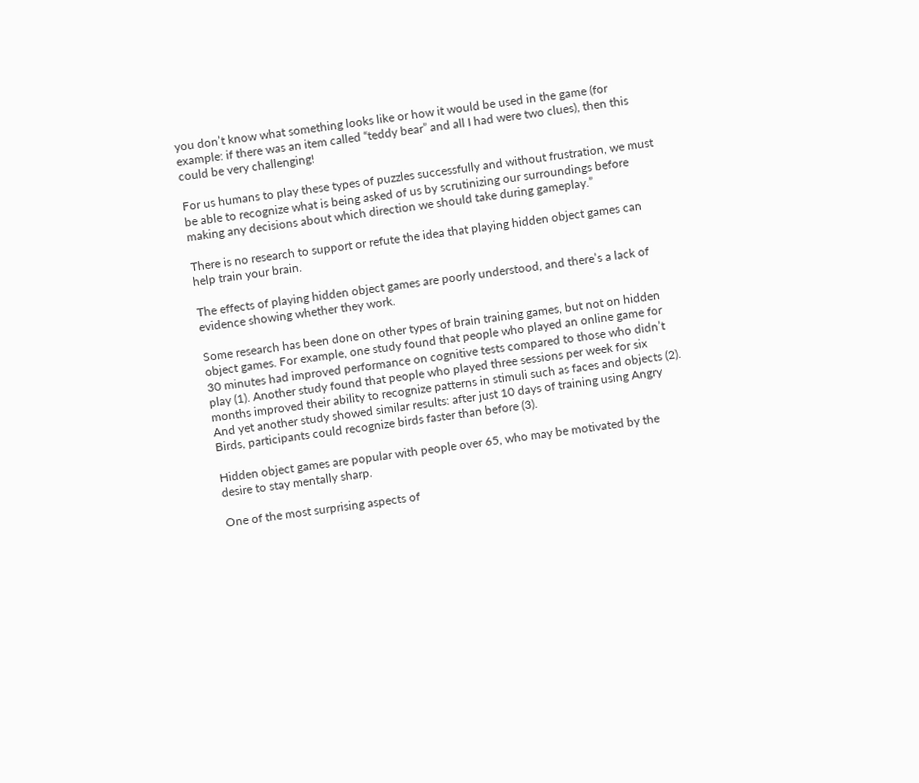you don’t know what something looks like or how it would be used in the game (for example: if there was an item called “teddy bear” and all I had were two clues), then this could be very challenging!

For us humans to play these types of puzzles successfully and without frustration, we must be able to recognize what is being asked of us by scrutinizing our surroundings before making any decisions about which direction we should take during gameplay.”

There is no research to support or refute the idea that playing hidden object games can help train your brain.

The effects of playing hidden object games are poorly understood, and there’s a lack of evidence showing whether they work.

Some research has been done on other types of brain training games, but not on hidden object games. For example, one study found that people who played an online game for 30 minutes had improved performance on cognitive tests compared to those who didn’t play (1). Another study found that people who played three sessions per week for six months improved their ability to recognize patterns in stimuli such as faces and objects (2). And yet another study showed similar results: after just 10 days of training using Angry Birds, participants could recognize birds faster than before (3).

Hidden object games are popular with people over 65, who may be motivated by the desire to stay mentally sharp.

One of the most surprising aspects of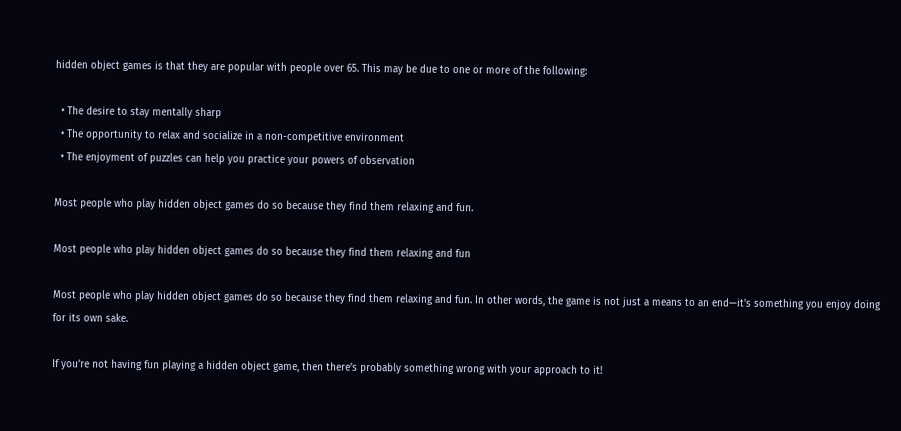hidden object games is that they are popular with people over 65. This may be due to one or more of the following:

  • The desire to stay mentally sharp
  • The opportunity to relax and socialize in a non-competitive environment
  • The enjoyment of puzzles can help you practice your powers of observation

Most people who play hidden object games do so because they find them relaxing and fun.

Most people who play hidden object games do so because they find them relaxing and fun

Most people who play hidden object games do so because they find them relaxing and fun. In other words, the game is not just a means to an end—it’s something you enjoy doing for its own sake.

If you’re not having fun playing a hidden object game, then there’s probably something wrong with your approach to it!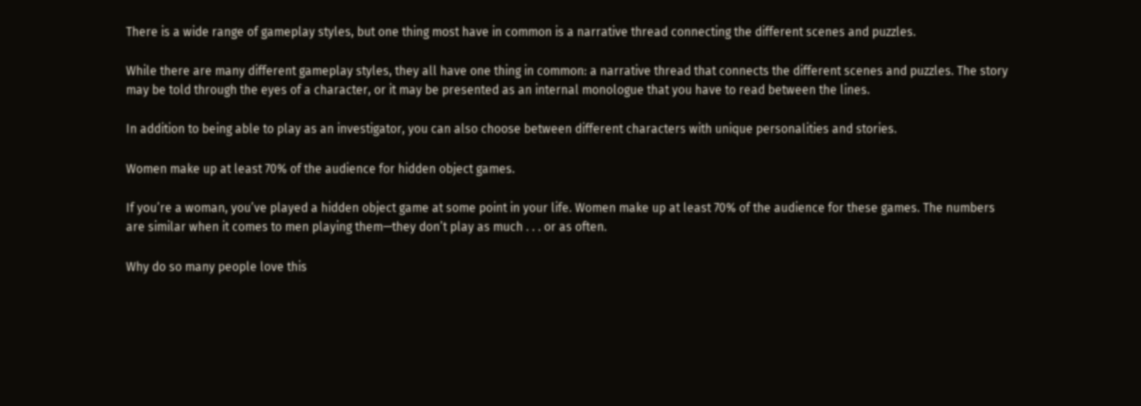There is a wide range of gameplay styles, but one thing most have in common is a narrative thread connecting the different scenes and puzzles.

While there are many different gameplay styles, they all have one thing in common: a narrative thread that connects the different scenes and puzzles. The story may be told through the eyes of a character, or it may be presented as an internal monologue that you have to read between the lines.

In addition to being able to play as an investigator, you can also choose between different characters with unique personalities and stories.

Women make up at least 70% of the audience for hidden object games.

If you’re a woman, you’ve played a hidden object game at some point in your life. Women make up at least 70% of the audience for these games. The numbers are similar when it comes to men playing them—they don’t play as much . . . or as often.

Why do so many people love this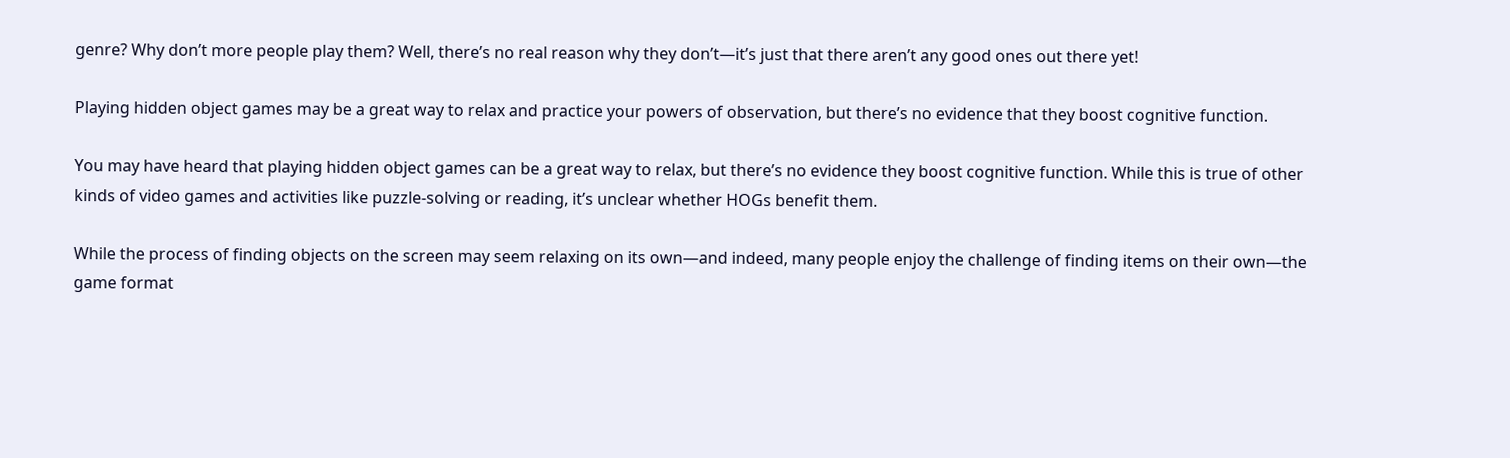genre? Why don’t more people play them? Well, there’s no real reason why they don’t—it’s just that there aren’t any good ones out there yet!

Playing hidden object games may be a great way to relax and practice your powers of observation, but there’s no evidence that they boost cognitive function.

You may have heard that playing hidden object games can be a great way to relax, but there’s no evidence they boost cognitive function. While this is true of other kinds of video games and activities like puzzle-solving or reading, it’s unclear whether HOGs benefit them.

While the process of finding objects on the screen may seem relaxing on its own—and indeed, many people enjoy the challenge of finding items on their own—the game format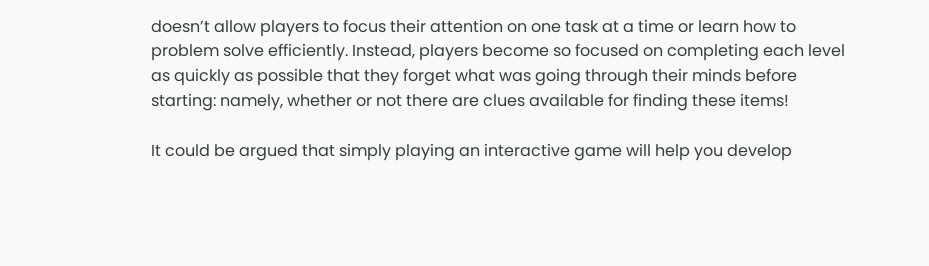doesn’t allow players to focus their attention on one task at a time or learn how to problem solve efficiently. Instead, players become so focused on completing each level as quickly as possible that they forget what was going through their minds before starting: namely, whether or not there are clues available for finding these items!

It could be argued that simply playing an interactive game will help you develop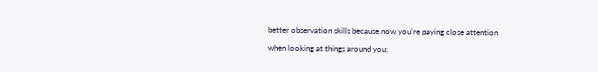better observation skills because now you’re paying close attention when looking at things around you;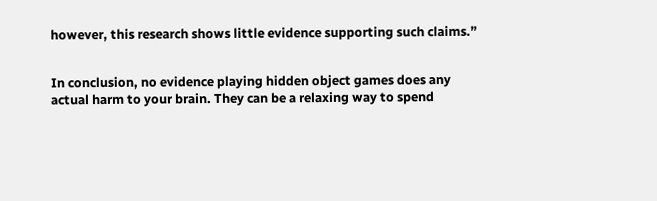however, this research shows little evidence supporting such claims.”


In conclusion, no evidence playing hidden object games does any actual harm to your brain. They can be a relaxing way to spend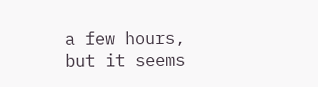a few hours, but it seems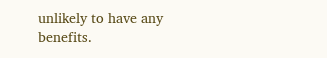unlikely to have any benefits.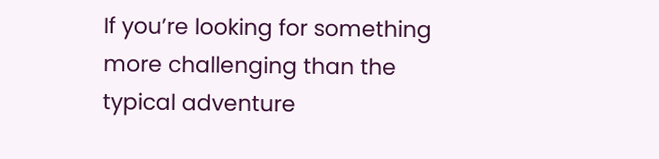If you’re looking for something more challenging than the typical adventure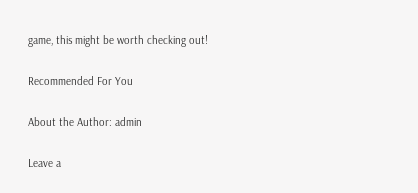game, this might be worth checking out!

Recommended For You

About the Author: admin

Leave a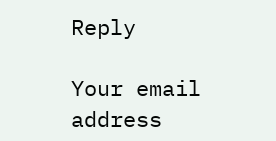Reply

Your email address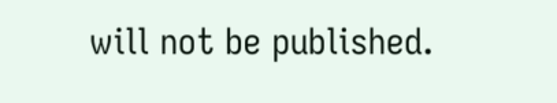will not be published.